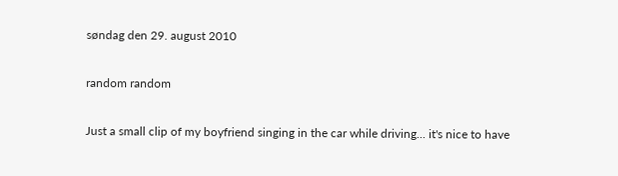søndag den 29. august 2010

random random

Just a small clip of my boyfriend singing in the car while driving... it's nice to have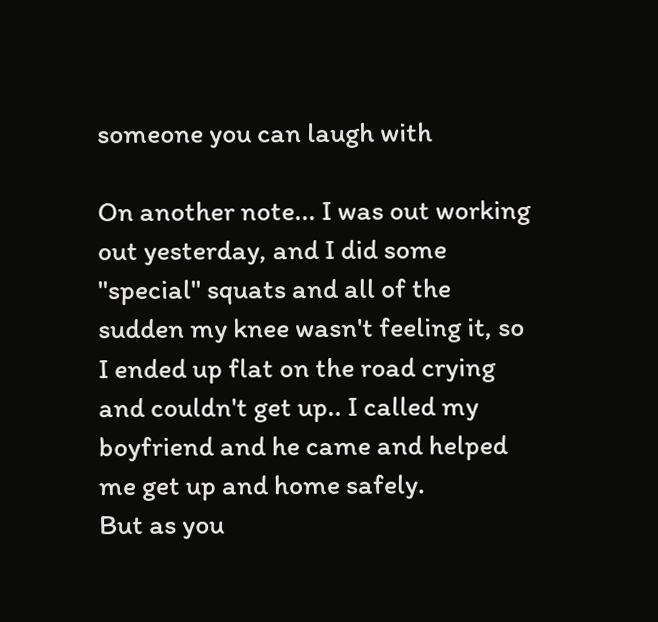someone you can laugh with

On another note... I was out working out yesterday, and I did some "special" squats and all of the sudden my knee wasn't feeling it, so I ended up flat on the road crying and couldn't get up.. I called my boyfriend and he came and helped me get up and home safely.
But as you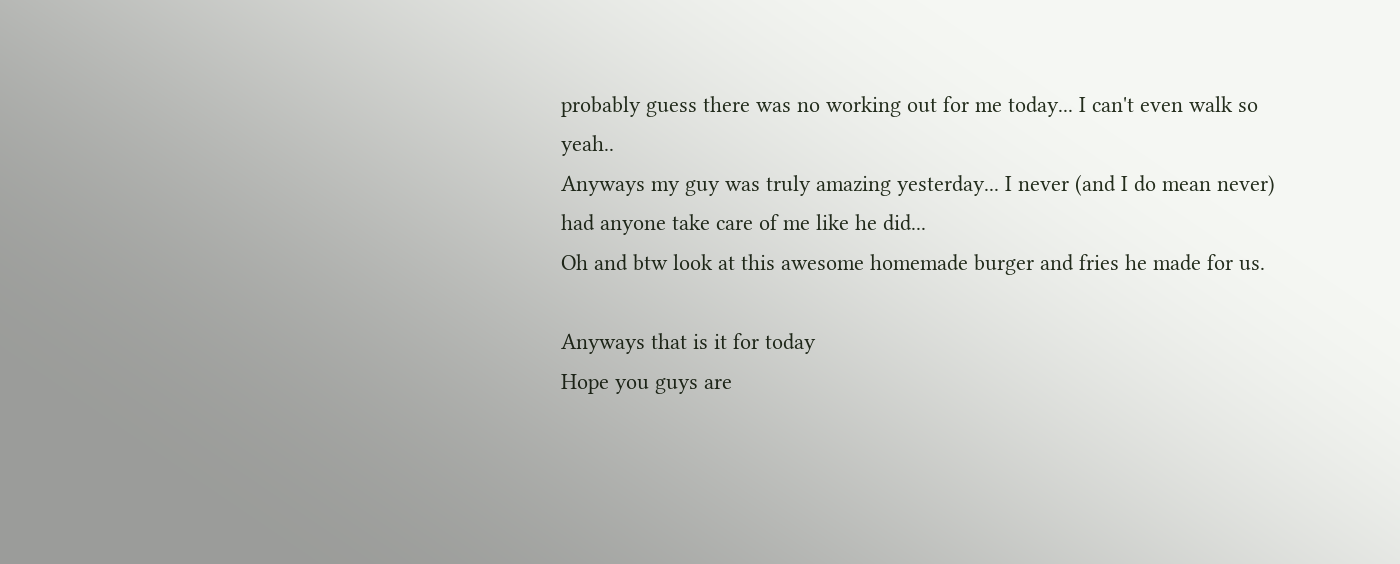probably guess there was no working out for me today... I can't even walk so yeah..
Anyways my guy was truly amazing yesterday... I never (and I do mean never) had anyone take care of me like he did...
Oh and btw look at this awesome homemade burger and fries he made for us.

Anyways that is it for today
Hope you guys are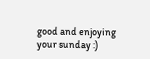good and enjoying your sunday :)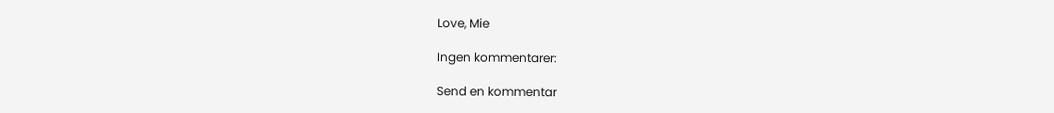Love, Mie

Ingen kommentarer:

Send en kommentar